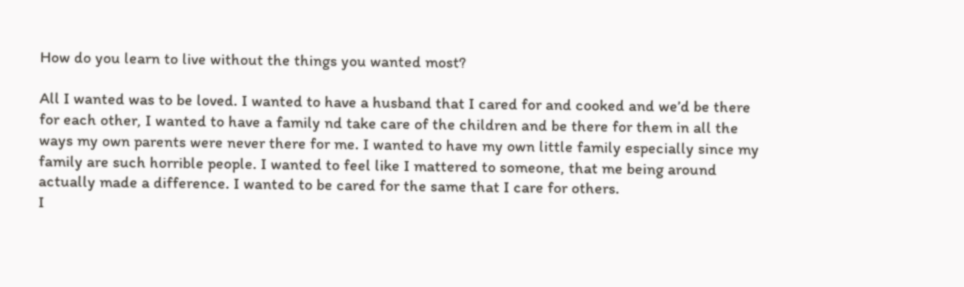How do you learn to live without the things you wanted most?

All I wanted was to be loved. I wanted to have a husband that I cared for and cooked and we’d be there for each other, I wanted to have a family nd take care of the children and be there for them in all the ways my own parents were never there for me. I wanted to have my own little family especially since my family are such horrible people. I wanted to feel like I mattered to someone, that me being around actually made a difference. I wanted to be cared for the same that I care for others.
I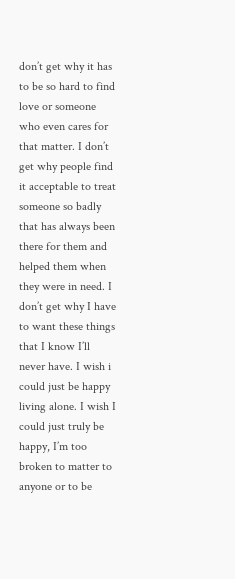don’t get why it has to be so hard to find love or someone who even cares for that matter. I don’t get why people find it acceptable to treat someone so badly that has always been there for them and helped them when they were in need. I don’t get why I have to want these things that I know I’ll never have. I wish i could just be happy living alone. I wish I could just truly be happy, I’m too broken to matter to anyone or to be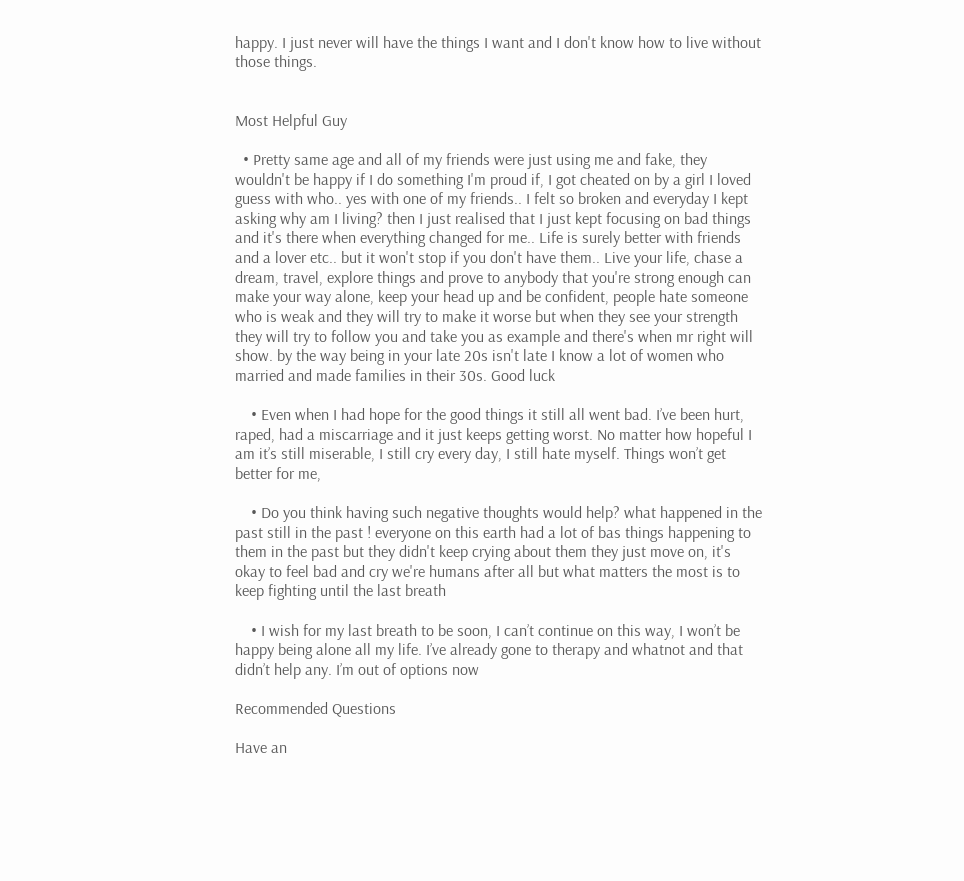happy. I just never will have the things I want and I don't know how to live without those things.


Most Helpful Guy

  • Pretty same age and all of my friends were just using me and fake, they wouldn't be happy if I do something I'm proud if, I got cheated on by a girl I loved guess with who.. yes with one of my friends.. I felt so broken and everyday I kept asking why am I living? then I just realised that I just kept focusing on bad things and it's there when everything changed for me.. Life is surely better with friends and a lover etc.. but it won't stop if you don't have them.. Live your life, chase a dream, travel, explore things and prove to anybody that you're strong enough can make your way alone, keep your head up and be confident, people hate someone who is weak and they will try to make it worse but when they see your strength they will try to follow you and take you as example and there's when mr right will show. by the way being in your late 20s isn't late I know a lot of women who married and made families in their 30s. Good luck

    • Even when I had hope for the good things it still all went bad. I’ve been hurt, raped, had a miscarriage and it just keeps getting worst. No matter how hopeful I am it’s still miserable, I still cry every day, I still hate myself. Things won’t get better for me,

    • Do you think having such negative thoughts would help? what happened in the past still in the past ! everyone on this earth had a lot of bas things happening to them in the past but they didn't keep crying about them they just move on, it's okay to feel bad and cry we're humans after all but what matters the most is to keep fighting until the last breath

    • I wish for my last breath to be soon, I can’t continue on this way, I won’t be happy being alone all my life. I’ve already gone to therapy and whatnot and that didn’t help any. I’m out of options now

Recommended Questions

Have an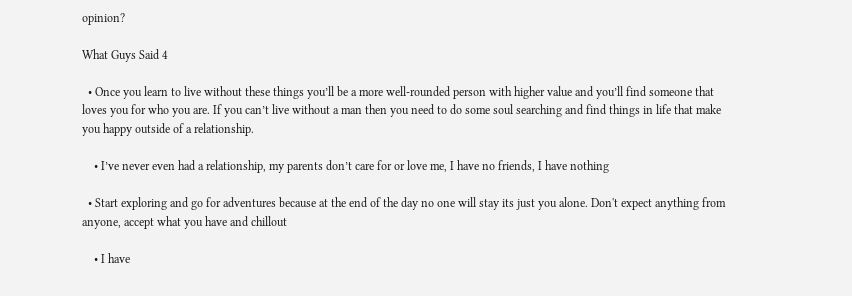opinion?

What Guys Said 4

  • Once you learn to live without these things you’ll be a more well-rounded person with higher value and you’ll find someone that loves you for who you are. If you can’t live without a man then you need to do some soul searching and find things in life that make you happy outside of a relationship.

    • I’ve never even had a relationship, my parents don’t care for or love me, I have no friends, I have nothing

  • Start exploring and go for adventures because at the end of the day no one will stay its just you alone. Don't expect anything from anyone, accept what you have and chillout

    • I have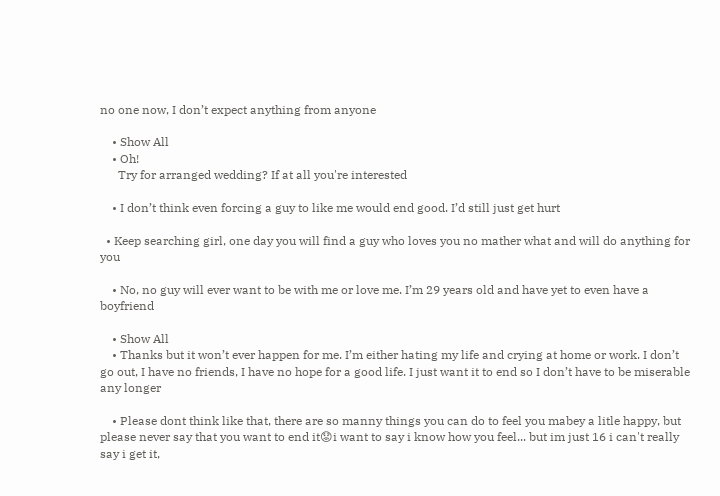no one now, I don’t expect anything from anyone

    • Show All
    • Oh!
      Try for arranged wedding? If at all you're interested

    • I don’t think even forcing a guy to like me would end good. I’d still just get hurt

  • Keep searching girl, one day you will find a guy who loves you no mather what and will do anything for you

    • No, no guy will ever want to be with me or love me. I’m 29 years old and have yet to even have a boyfriend

    • Show All
    • Thanks but it won’t ever happen for me. I’m either hating my life and crying at home or work. I don’t go out, I have no friends, I have no hope for a good life. I just want it to end so I don’t have to be miserable any longer

    • Please dont think like that, there are so manny things you can do to feel you mabey a litle happy, but please never say that you want to end it😟i want to say i know how you feel... but im just 16 i can't really say i get it,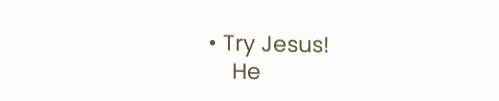• Try Jesus!
    He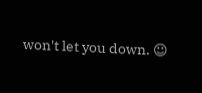won't let you down. ☺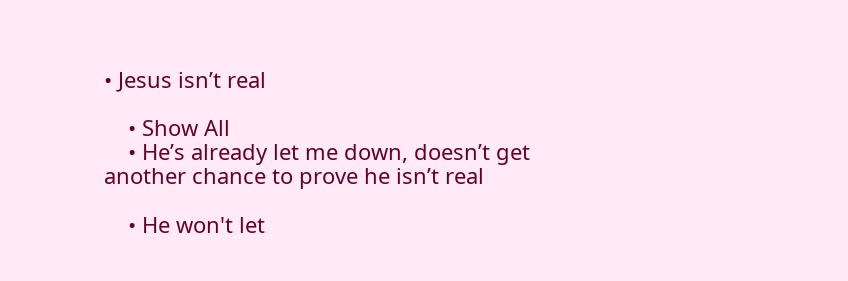• Jesus isn’t real

    • Show All
    • He’s already let me down, doesn’t get another chance to prove he isn’t real

    • He won't let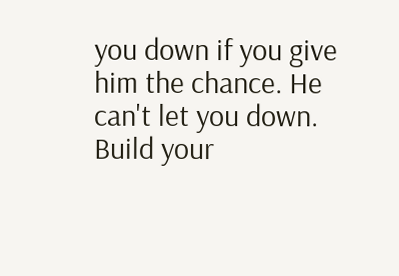you down if you give him the chance. He can't let you down. Build your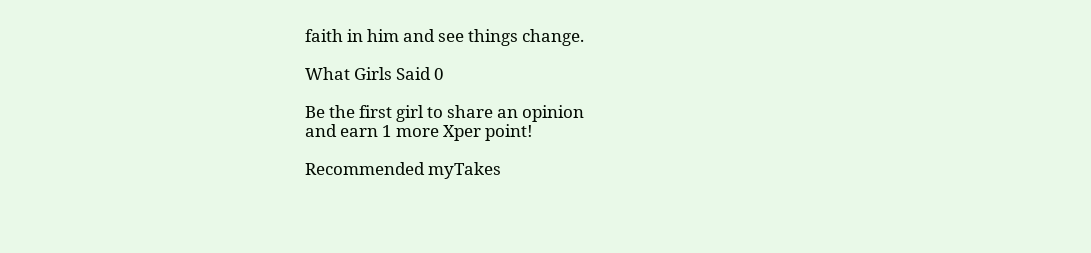faith in him and see things change.

What Girls Said 0

Be the first girl to share an opinion
and earn 1 more Xper point!

Recommended myTakes